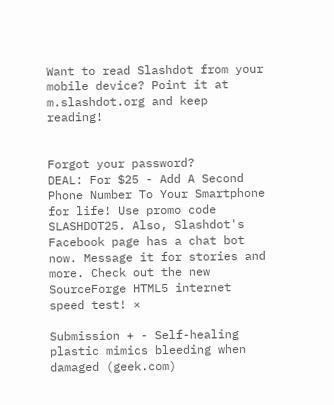Want to read Slashdot from your mobile device? Point it at m.slashdot.org and keep reading!


Forgot your password?
DEAL: For $25 - Add A Second Phone Number To Your Smartphone for life! Use promo code SLASHDOT25. Also, Slashdot's Facebook page has a chat bot now. Message it for stories and more. Check out the new SourceForge HTML5 internet speed test! ×

Submission + - Self-healing plastic mimics bleeding when damaged (geek.com)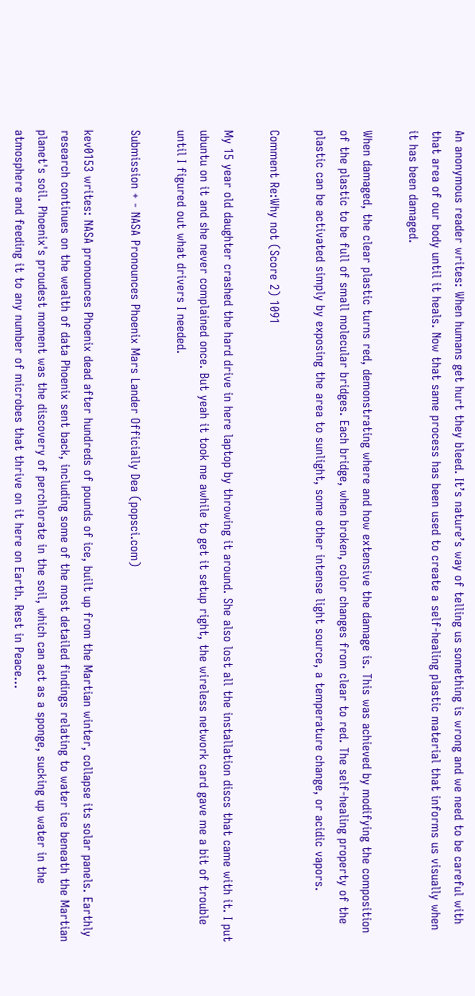An anonymous reader writes: When humans get hurt they bleed. It’s nature’s way of telling us something is wrong and we need to be careful with that area of our body until it heals. Now that same process has been used to create a self-healing plastic material that informs us visually when it has been damaged.

When damaged, the clear plastic turns red, demonstrating where and how extensive the damage is. This was achieved by modifying the composition of the plastic to be full of small molecular bridges. Each bridge, when broken, color changes from clear to red. The self-healing property of the plastic can be activated simply by exposing the area to sunlight, some other intense light source, a temperature change, or acidic vapors.

Comment Re:Why not (Score 2) 1091

My 15 year old daughter crashed the hard drive in here laptop by throwing it around. She also lost all the installation discs that came with it. I put ubuntu on it and she never complained once. But yeah it took me awhile to get it setup right, the wireless network card gave me a bit of trouble until I figured out what drivers I needed.

Submission + - NASA Pronounces Phoenix Mars Lander Officially Dea (popsci.com)

kev0153 writes: NASA pronounces Phoenix dead after hundreds of pounds of ice, built up from the Martian winter, collapse its solar panels. Earthly research continues on the wealth of data Phoenix sent back, including some of the most detailed findings relating to water ice beneath the Martian planet's soil. Phoenix's proudest moment was the discovery of perchlorate in the soil, which can act as a sponge, sucking up water in the atmosphere and feeding it to any number of microbes that thrive on it here on Earth. Rest in Peace...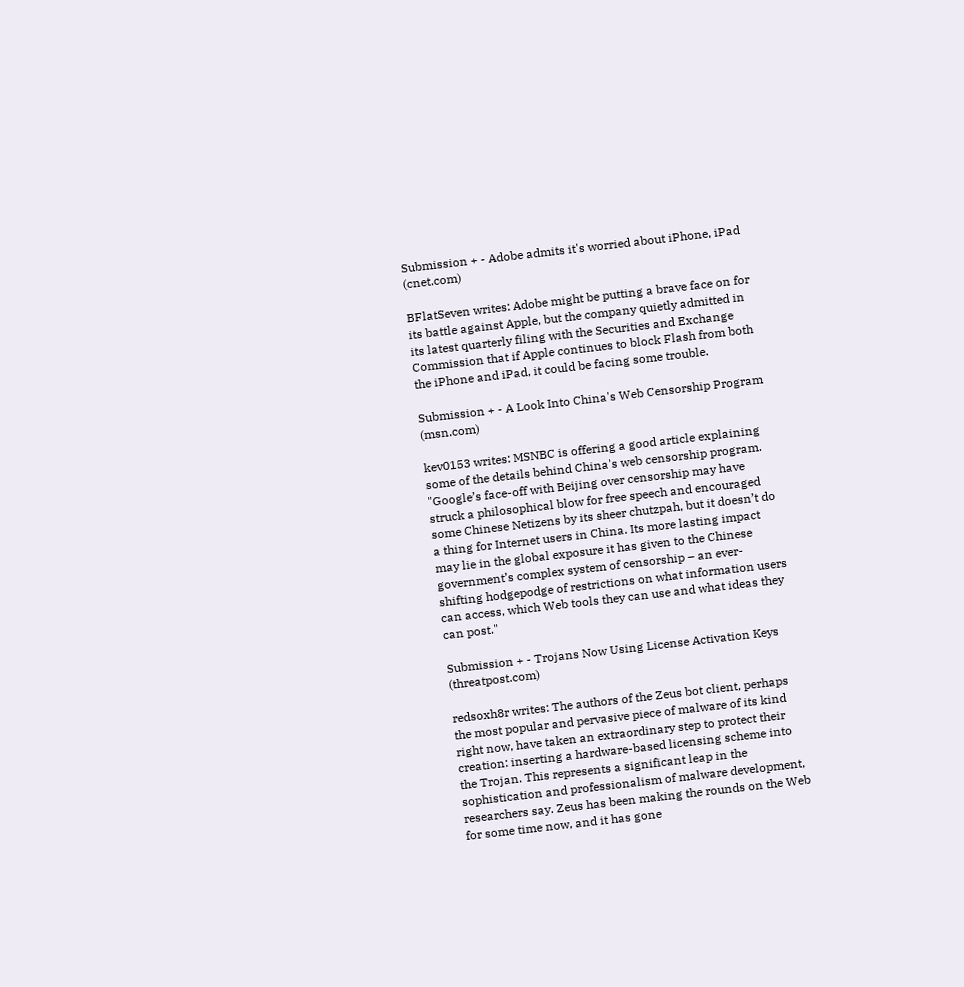Submission + - Adobe admits it's worried about iPhone, iPad (cnet.com)

BFlatSeven writes: Adobe might be putting a brave face on for its battle against Apple, but the company quietly admitted in its latest quarterly filing with the Securities and Exchange Commission that if Apple continues to block Flash from both the iPhone and iPad, it could be facing some trouble.

Submission + - A Look Into China's Web Censorship Program (msn.com)

kev0153 writes: MSNBC is offering a good article explaining some of the details behind China's web censorship program. "Google’s face-off with Beijing over censorship may have struck a philosophical blow for free speech and encouraged some Chinese Netizens by its sheer chutzpah, but it doesn’t do a thing for Internet users in China. Its more lasting impact may lie in the global exposure it has given to the Chinese government’s complex system of censorship – an ever-shifting hodgepodge of restrictions on what information users can access, which Web tools they can use and what ideas they can post."

Submission + - Trojans Now Using License Activation Keys (threatpost.com)

redsoxh8r writes: The authors of the Zeus bot client, perhaps the most popular and pervasive piece of malware of its kind right now, have taken an extraordinary step to protect their creation: inserting a hardware-based licensing scheme into the Trojan. This represents a significant leap in the sophistication and professionalism of malware development, researchers say. Zeus has been making the rounds on the Web for some time now, and it has gone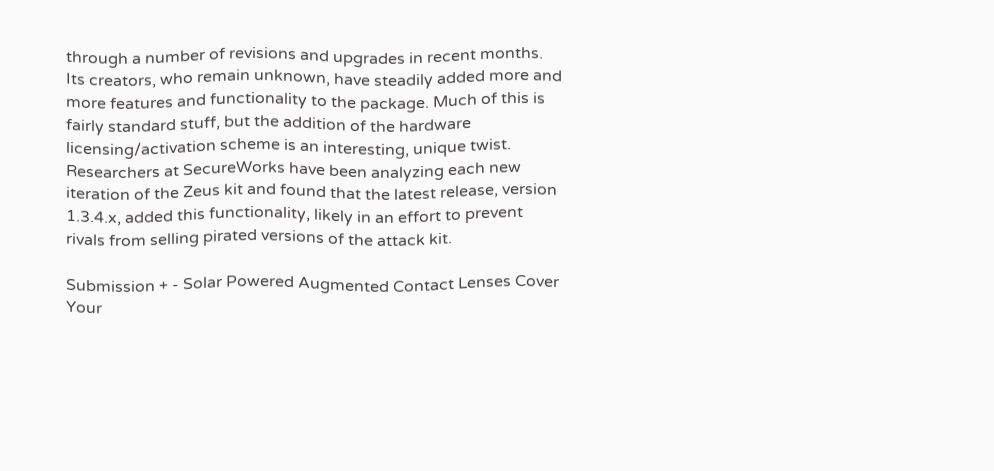through a number of revisions and upgrades in recent months. Its creators, who remain unknown, have steadily added more and more features and functionality to the package. Much of this is fairly standard stuff, but the addition of the hardware licensing/activation scheme is an interesting, unique twist. Researchers at SecureWorks have been analyzing each new iteration of the Zeus kit and found that the latest release, version 1.3.4.x, added this functionality, likely in an effort to prevent rivals from selling pirated versions of the attack kit.

Submission + - Solar Powered Augmented Contact Lenses Cover Your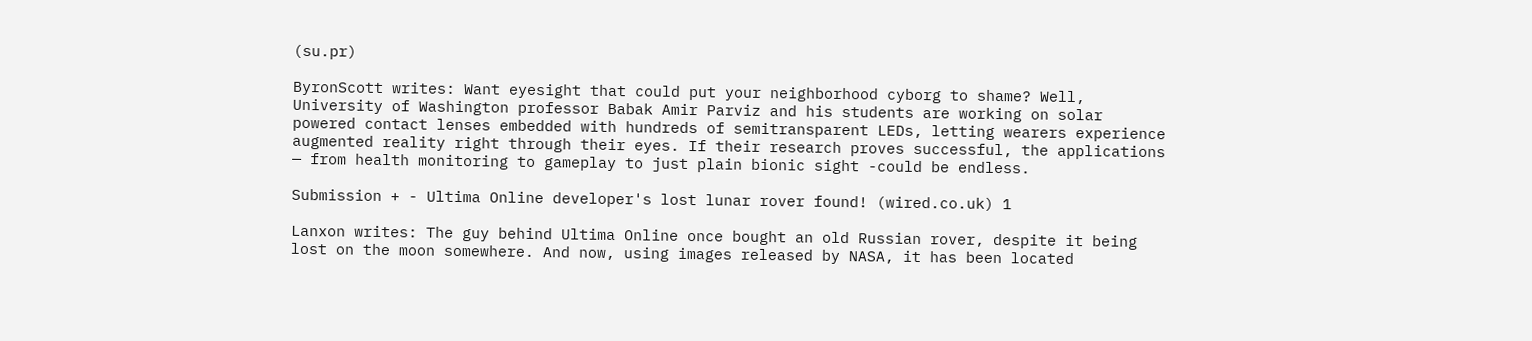(su.pr)

ByronScott writes: Want eyesight that could put your neighborhood cyborg to shame? Well, University of Washington professor Babak Amir Parviz and his students are working on solar powered contact lenses embedded with hundreds of semitransparent LEDs, letting wearers experience augmented reality right through their eyes. If their research proves successful, the applications — from health monitoring to gameplay to just plain bionic sight -could be endless.

Submission + - Ultima Online developer's lost lunar rover found! (wired.co.uk) 1

Lanxon writes: The guy behind Ultima Online once bought an old Russian rover, despite it being lost on the moon somewhere. And now, using images released by NASA, it has been located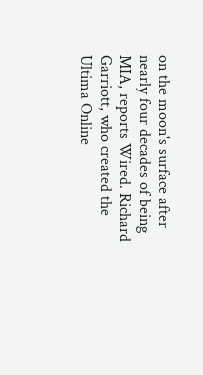on the moon's surface after nearly four decades of being MIA, reports Wired. Richard Garriott, who created the Ultima Online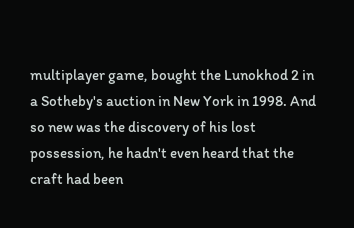multiplayer game, bought the Lunokhod 2 in a Sotheby's auction in New York in 1998. And so new was the discovery of his lost possession, he hadn't even heard that the craft had been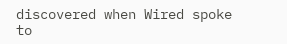discovered when Wired spoke to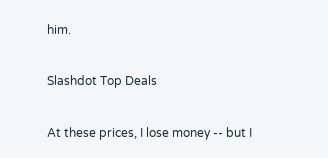him.

Slashdot Top Deals

At these prices, I lose money -- but I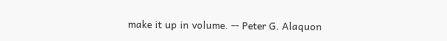make it up in volume. -- Peter G. Alaquon